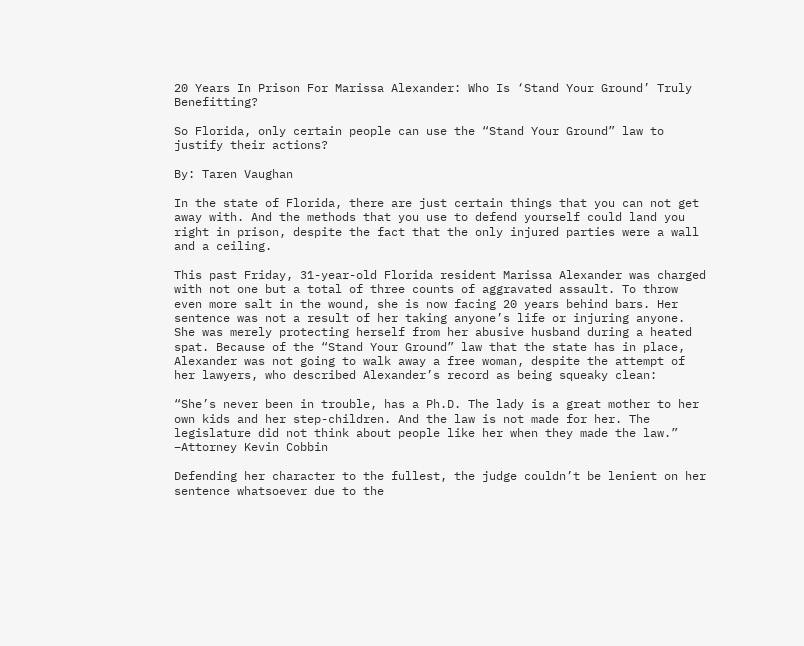20 Years In Prison For Marissa Alexander: Who Is ‘Stand Your Ground’ Truly Benefitting?

So Florida, only certain people can use the “Stand Your Ground” law to justify their actions?

By: Taren Vaughan

In the state of Florida, there are just certain things that you can not get away with. And the methods that you use to defend yourself could land you right in prison, despite the fact that the only injured parties were a wall and a ceiling.

This past Friday, 31-year-old Florida resident Marissa Alexander was charged with not one but a total of three counts of aggravated assault. To throw even more salt in the wound, she is now facing 20 years behind bars. Her sentence was not a result of her taking anyone’s life or injuring anyone. She was merely protecting herself from her abusive husband during a heated spat. Because of the “Stand Your Ground” law that the state has in place, Alexander was not going to walk away a free woman, despite the attempt of her lawyers, who described Alexander’s record as being squeaky clean:

“She’s never been in trouble, has a Ph.D. The lady is a great mother to her own kids and her step-children. And the law is not made for her. The legislature did not think about people like her when they made the law.” –Attorney Kevin Cobbin

Defending her character to the fullest, the judge couldn’t be lenient on her sentence whatsoever due to the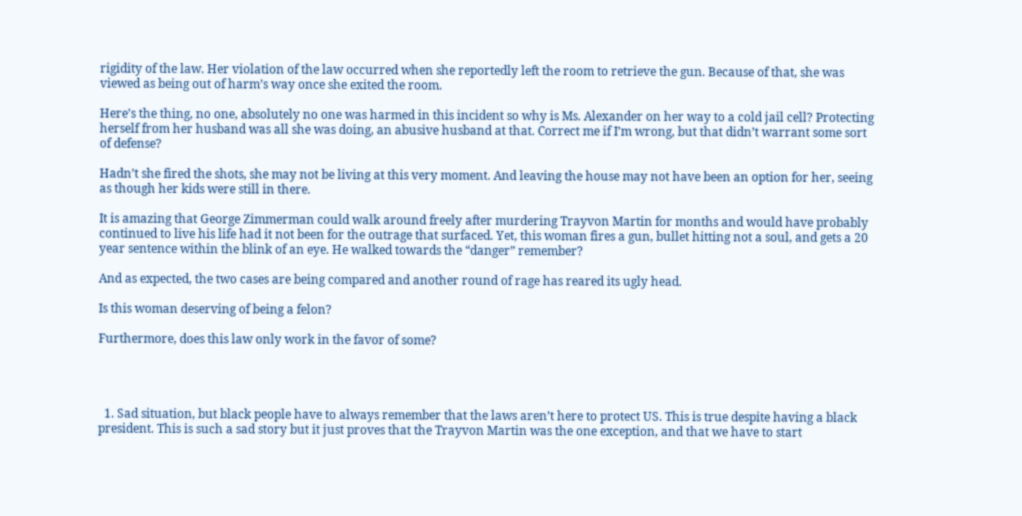rigidity of the law. Her violation of the law occurred when she reportedly left the room to retrieve the gun. Because of that, she was viewed as being out of harm’s way once she exited the room.

Here’s the thing, no one, absolutely no one was harmed in this incident so why is Ms. Alexander on her way to a cold jail cell? Protecting herself from her husband was all she was doing, an abusive husband at that. Correct me if I’m wrong, but that didn’t warrant some sort of defense?

Hadn’t she fired the shots, she may not be living at this very moment. And leaving the house may not have been an option for her, seeing as though her kids were still in there.

It is amazing that George Zimmerman could walk around freely after murdering Trayvon Martin for months and would have probably continued to live his life had it not been for the outrage that surfaced. Yet, this woman fires a gun, bullet hitting not a soul, and gets a 20 year sentence within the blink of an eye. He walked towards the “danger” remember?

And as expected, the two cases are being compared and another round of rage has reared its ugly head.

Is this woman deserving of being a felon?

Furthermore, does this law only work in the favor of some?




  1. Sad situation, but black people have to always remember that the laws aren’t here to protect US. This is true despite having a black president. This is such a sad story but it just proves that the Trayvon Martin was the one exception, and that we have to start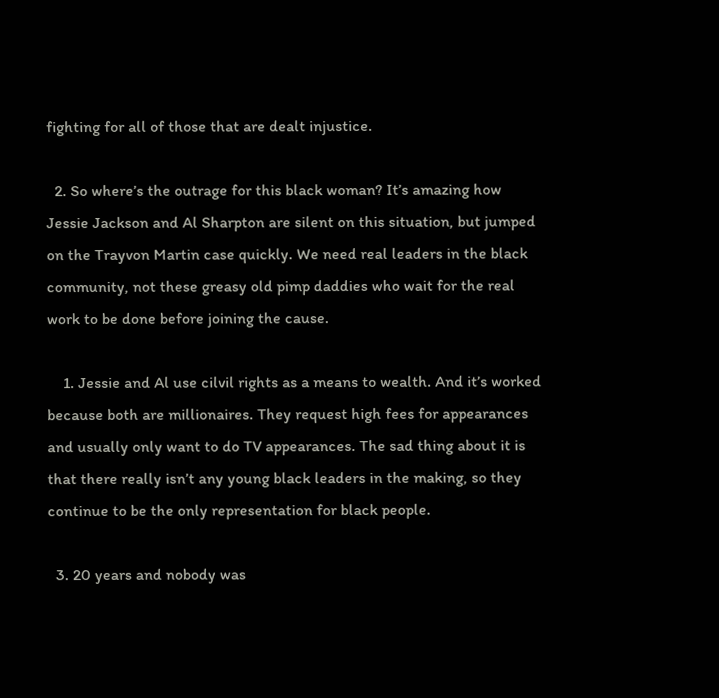fighting for all of those that are dealt injustice.

  2. So where’s the outrage for this black woman? It’s amazing how Jessie Jackson and Al Sharpton are silent on this situation, but jumped on the Trayvon Martin case quickly. We need real leaders in the black community, not these greasy old pimp daddies who wait for the real work to be done before joining the cause.

    1. Jessie and Al use cilvil rights as a means to wealth. And it’s worked because both are millionaires. They request high fees for appearances and usually only want to do TV appearances. The sad thing about it is that there really isn’t any young black leaders in the making, so they continue to be the only representation for black people.

  3. 20 years and nobody was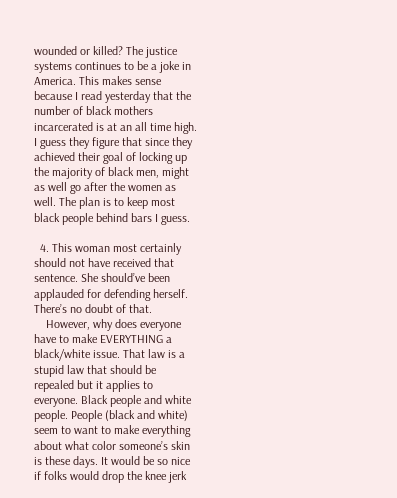wounded or killed? The justice systems continues to be a joke in America. This makes sense because I read yesterday that the number of black mothers incarcerated is at an all time high. I guess they figure that since they achieved their goal of locking up the majority of black men, might as well go after the women as well. The plan is to keep most black people behind bars I guess.

  4. This woman most certainly should not have received that sentence. She should’ve been applauded for defending herself. There’s no doubt of that.
    However, why does everyone have to make EVERYTHING a black/white issue. That law is a stupid law that should be repealed but it applies to everyone. Black people and white people. People (black and white) seem to want to make everything about what color someone’s skin is these days. It would be so nice if folks would drop the knee jerk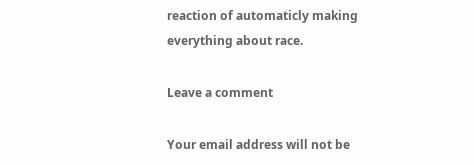reaction of automaticly making everything about race.

Leave a comment

Your email address will not be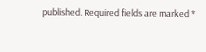published. Required fields are marked *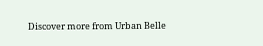Discover more from Urban Belle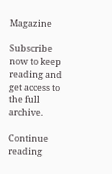Magazine

Subscribe now to keep reading and get access to the full archive.

Continue reading